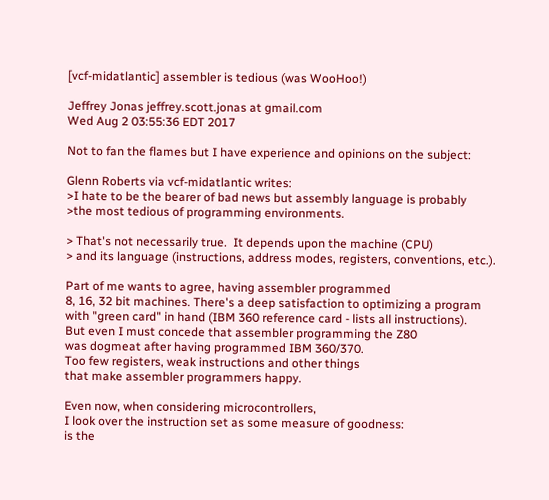[vcf-midatlantic] assembler is tedious (was WooHoo!)

Jeffrey Jonas jeffrey.scott.jonas at gmail.com
Wed Aug 2 03:55:36 EDT 2017

Not to fan the flames but I have experience and opinions on the subject:

Glenn Roberts via vcf-midatlantic writes:
>I hate to be the bearer of bad news but assembly language is probably
>the most tedious of programming environments.

> That's not necessarily true.  It depends upon the machine (CPU)
> and its language (instructions, address modes, registers, conventions, etc.).

Part of me wants to agree, having assembler programmed
8, 16, 32 bit machines. There's a deep satisfaction to optimizing a program
with "green card" in hand (IBM 360 reference card - lists all instructions).
But even I must concede that assembler programming the Z80
was dogmeat after having programmed IBM 360/370.
Too few registers, weak instructions and other things
that make assembler programmers happy.

Even now, when considering microcontrollers,
I look over the instruction set as some measure of goodness:
is the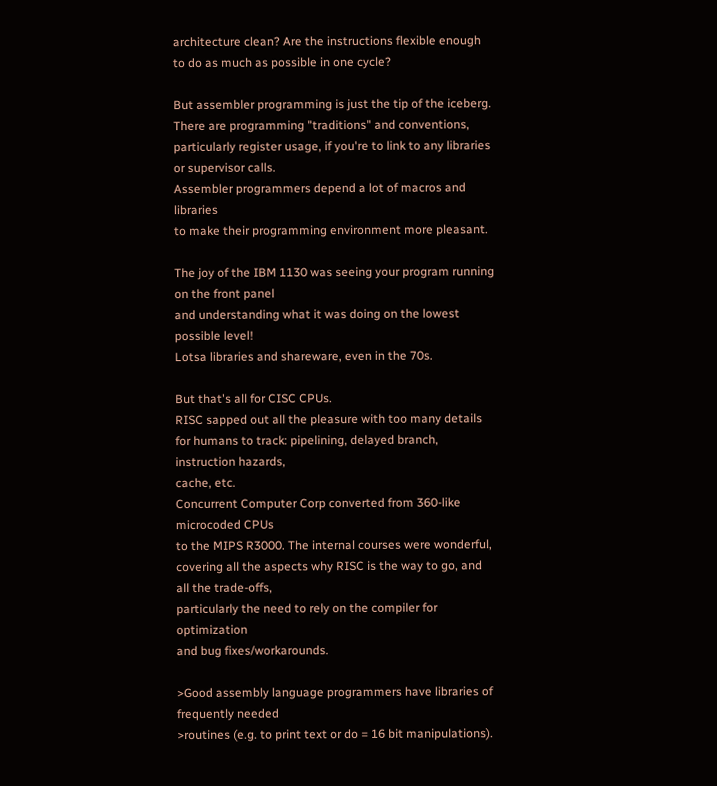architecture clean? Are the instructions flexible enough
to do as much as possible in one cycle?

But assembler programming is just the tip of the iceberg.
There are programming "traditions" and conventions,
particularly register usage, if you're to link to any libraries
or supervisor calls.
Assembler programmers depend a lot of macros and libraries
to make their programming environment more pleasant.

The joy of the IBM 1130 was seeing your program running on the front panel
and understanding what it was doing on the lowest possible level!
Lotsa libraries and shareware, even in the 70s.

But that's all for CISC CPUs.
RISC sapped out all the pleasure with too many details
for humans to track: pipelining, delayed branch, instruction hazards,
cache, etc.
Concurrent Computer Corp converted from 360-like microcoded CPUs
to the MIPS R3000. The internal courses were wonderful,
covering all the aspects why RISC is the way to go, and all the trade-offs,
particularly the need to rely on the compiler for optimization
and bug fixes/workarounds.

>Good assembly language programmers have libraries of frequently needed
>routines (e.g. to print text or do = 16 bit manipulations).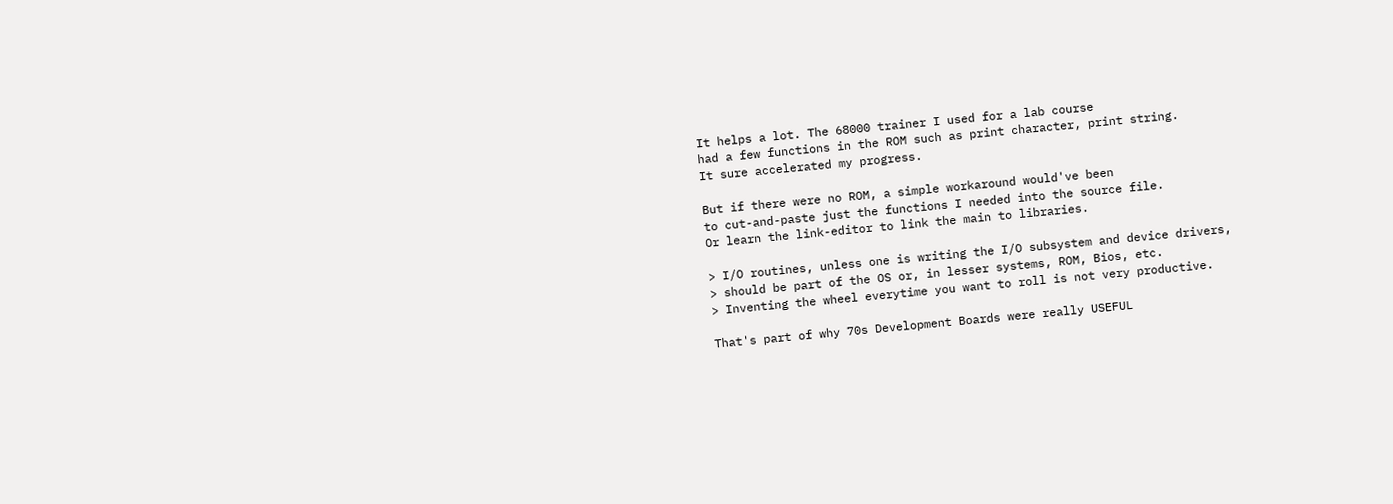It helps a lot. The 68000 trainer I used for a lab course
had a few functions in the ROM such as print character, print string.
It sure accelerated my progress.

But if there were no ROM, a simple workaround would've been
to cut-and-paste just the functions I needed into the source file.
Or learn the link-editor to link the main to libraries.

> I/O routines, unless one is writing the I/O subsystem and device drivers,
> should be part of the OS or, in lesser systems, ROM, Bios, etc.
> Inventing the wheel everytime you want to roll is not very productive.

That's part of why 70s Development Boards were really USEFUL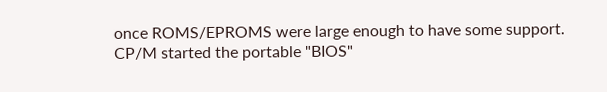once ROMS/EPROMS were large enough to have some support.
CP/M started the portable "BIOS"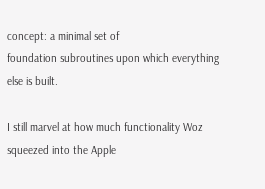concept: a minimal set of
foundation subroutines upon which everything else is built.

I still marvel at how much functionality Woz squeezed into the Apple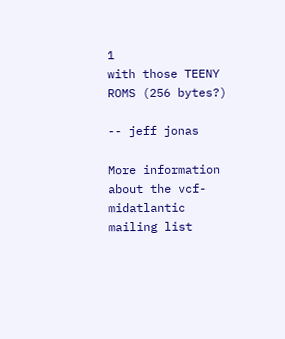1
with those TEENY ROMS (256 bytes?)

-- jeff jonas

More information about the vcf-midatlantic mailing list